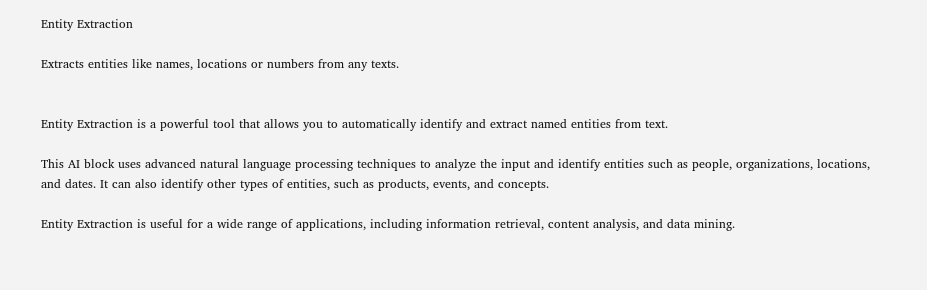Entity Extraction

Extracts entities like names, locations or numbers from any texts.


Entity Extraction is a powerful tool that allows you to automatically identify and extract named entities from text.

This AI block uses advanced natural language processing techniques to analyze the input and identify entities such as people, organizations, locations, and dates. It can also identify other types of entities, such as products, events, and concepts.

Entity Extraction is useful for a wide range of applications, including information retrieval, content analysis, and data mining.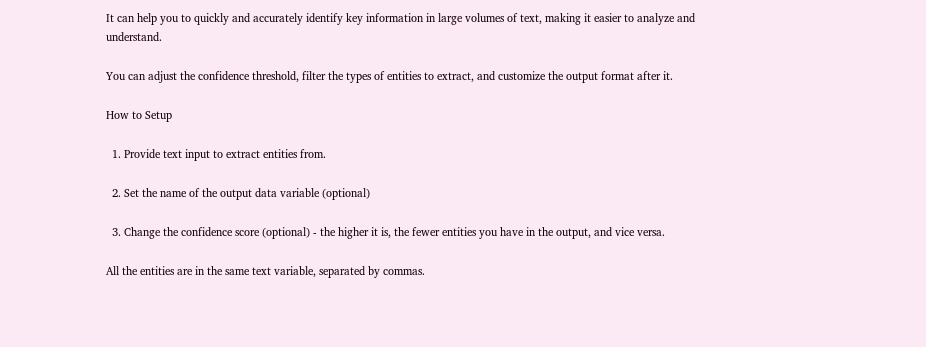It can help you to quickly and accurately identify key information in large volumes of text, making it easier to analyze and understand.

You can adjust the confidence threshold, filter the types of entities to extract, and customize the output format after it.

How to Setup

  1. Provide text input to extract entities from.

  2. Set the name of the output data variable (optional)

  3. Change the confidence score (optional) - the higher it is, the fewer entities you have in the output, and vice versa.

All the entities are in the same text variable, separated by commas.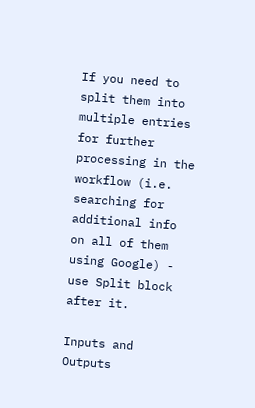If you need to split them into multiple entries for further processing in the workflow (i.e. searching for additional info on all of them using Google) - use Split block after it.

Inputs and Outputs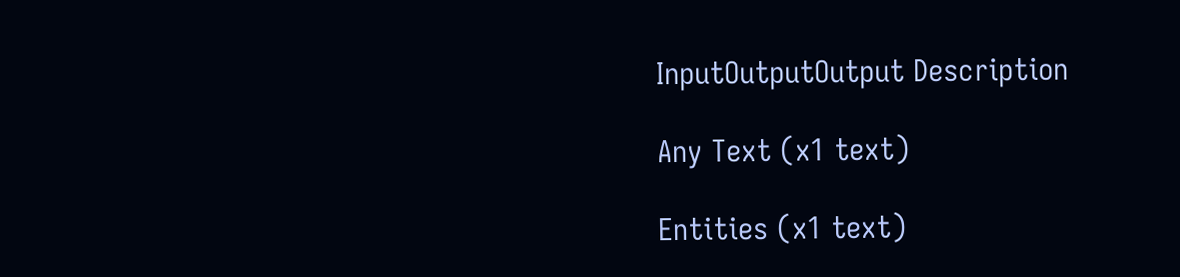InputOutputOutput Description

Any Text (x1 text)

Entities (x1 text)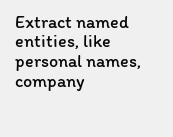Extract named entities, like personal names, company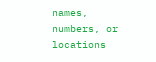names, numbers, or locations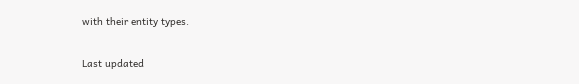with their entity types.

Last updated